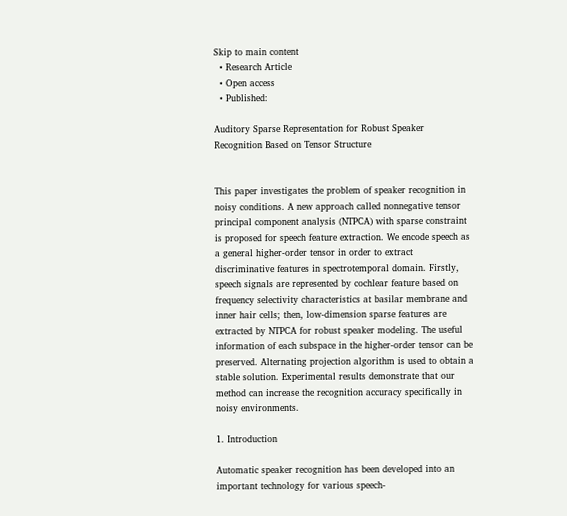Skip to main content
  • Research Article
  • Open access
  • Published:

Auditory Sparse Representation for Robust Speaker Recognition Based on Tensor Structure


This paper investigates the problem of speaker recognition in noisy conditions. A new approach called nonnegative tensor principal component analysis (NTPCA) with sparse constraint is proposed for speech feature extraction. We encode speech as a general higher-order tensor in order to extract discriminative features in spectrotemporal domain. Firstly, speech signals are represented by cochlear feature based on frequency selectivity characteristics at basilar membrane and inner hair cells; then, low-dimension sparse features are extracted by NTPCA for robust speaker modeling. The useful information of each subspace in the higher-order tensor can be preserved. Alternating projection algorithm is used to obtain a stable solution. Experimental results demonstrate that our method can increase the recognition accuracy specifically in noisy environments.

1. Introduction

Automatic speaker recognition has been developed into an important technology for various speech-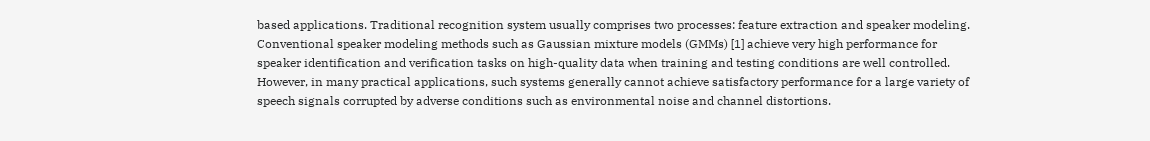based applications. Traditional recognition system usually comprises two processes: feature extraction and speaker modeling. Conventional speaker modeling methods such as Gaussian mixture models (GMMs) [1] achieve very high performance for speaker identification and verification tasks on high-quality data when training and testing conditions are well controlled. However, in many practical applications, such systems generally cannot achieve satisfactory performance for a large variety of speech signals corrupted by adverse conditions such as environmental noise and channel distortions.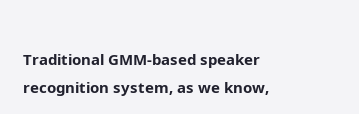Traditional GMM-based speaker recognition system, as we know,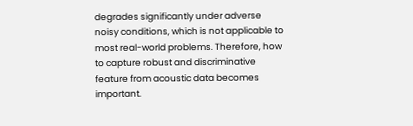degrades significantly under adverse noisy conditions, which is not applicable to most real-world problems. Therefore, how to capture robust and discriminative feature from acoustic data becomes important.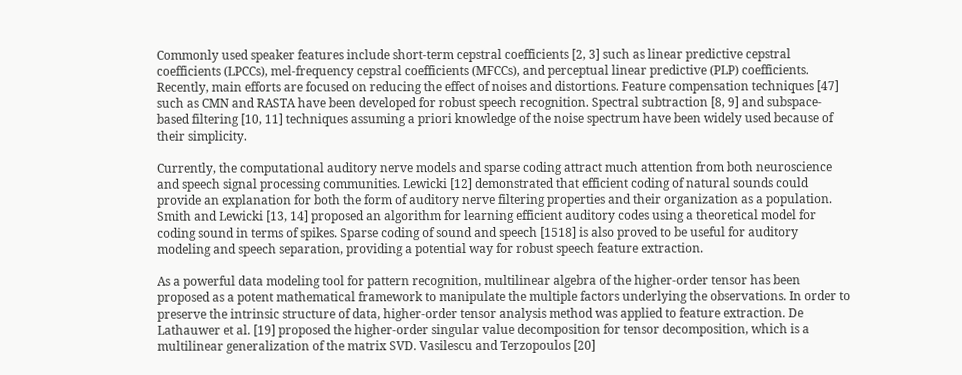Commonly used speaker features include short-term cepstral coefficients [2, 3] such as linear predictive cepstral coefficients (LPCCs), mel-frequency cepstral coefficients (MFCCs), and perceptual linear predictive (PLP) coefficients. Recently, main efforts are focused on reducing the effect of noises and distortions. Feature compensation techniques [47] such as CMN and RASTA have been developed for robust speech recognition. Spectral subtraction [8, 9] and subspace-based filtering [10, 11] techniques assuming a priori knowledge of the noise spectrum have been widely used because of their simplicity.

Currently, the computational auditory nerve models and sparse coding attract much attention from both neuroscience and speech signal processing communities. Lewicki [12] demonstrated that efficient coding of natural sounds could provide an explanation for both the form of auditory nerve filtering properties and their organization as a population. Smith and Lewicki [13, 14] proposed an algorithm for learning efficient auditory codes using a theoretical model for coding sound in terms of spikes. Sparse coding of sound and speech [1518] is also proved to be useful for auditory modeling and speech separation, providing a potential way for robust speech feature extraction.

As a powerful data modeling tool for pattern recognition, multilinear algebra of the higher-order tensor has been proposed as a potent mathematical framework to manipulate the multiple factors underlying the observations. In order to preserve the intrinsic structure of data, higher-order tensor analysis method was applied to feature extraction. De Lathauwer et al. [19] proposed the higher-order singular value decomposition for tensor decomposition, which is a multilinear generalization of the matrix SVD. Vasilescu and Terzopoulos [20]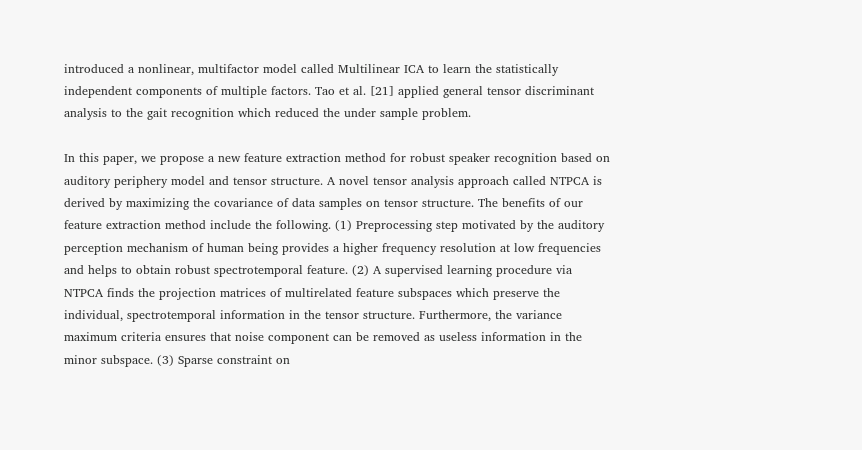introduced a nonlinear, multifactor model called Multilinear ICA to learn the statistically independent components of multiple factors. Tao et al. [21] applied general tensor discriminant analysis to the gait recognition which reduced the under sample problem.

In this paper, we propose a new feature extraction method for robust speaker recognition based on auditory periphery model and tensor structure. A novel tensor analysis approach called NTPCA is derived by maximizing the covariance of data samples on tensor structure. The benefits of our feature extraction method include the following. (1) Preprocessing step motivated by the auditory perception mechanism of human being provides a higher frequency resolution at low frequencies and helps to obtain robust spectrotemporal feature. (2) A supervised learning procedure via NTPCA finds the projection matrices of multirelated feature subspaces which preserve the individual, spectrotemporal information in the tensor structure. Furthermore, the variance maximum criteria ensures that noise component can be removed as useless information in the minor subspace. (3) Sparse constraint on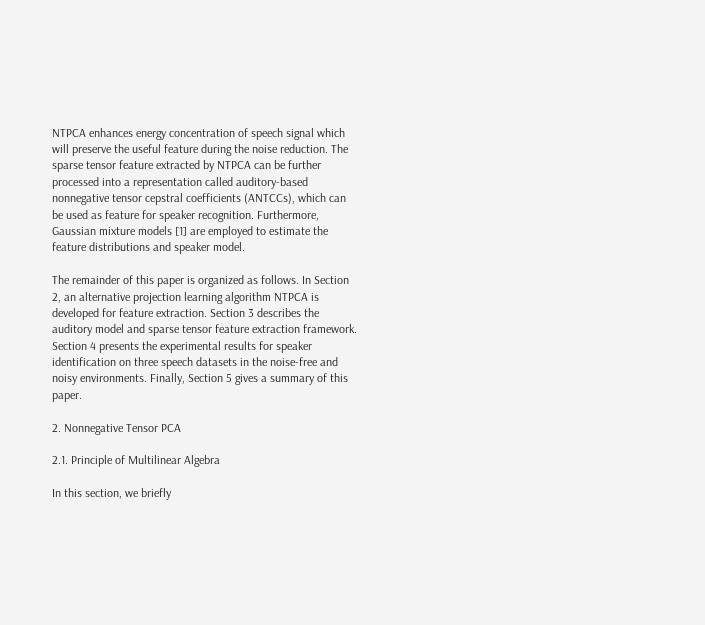NTPCA enhances energy concentration of speech signal which will preserve the useful feature during the noise reduction. The sparse tensor feature extracted by NTPCA can be further processed into a representation called auditory-based nonnegative tensor cepstral coefficients (ANTCCs), which can be used as feature for speaker recognition. Furthermore, Gaussian mixture models [1] are employed to estimate the feature distributions and speaker model.

The remainder of this paper is organized as follows. In Section 2, an alternative projection learning algorithm NTPCA is developed for feature extraction. Section 3 describes the auditory model and sparse tensor feature extraction framework. Section 4 presents the experimental results for speaker identification on three speech datasets in the noise-free and noisy environments. Finally, Section 5 gives a summary of this paper.

2. Nonnegative Tensor PCA

2.1. Principle of Multilinear Algebra

In this section, we briefly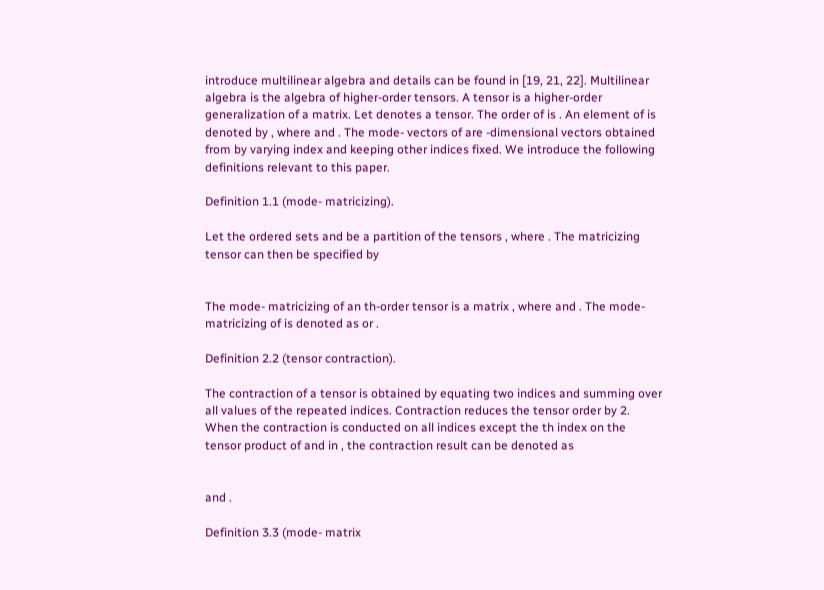introduce multilinear algebra and details can be found in [19, 21, 22]. Multilinear algebra is the algebra of higher-order tensors. A tensor is a higher-order generalization of a matrix. Let denotes a tensor. The order of is . An element of is denoted by , where and . The mode- vectors of are -dimensional vectors obtained from by varying index and keeping other indices fixed. We introduce the following definitions relevant to this paper.

Definition 1.1 (mode- matricizing).

Let the ordered sets and be a partition of the tensors , where . The matricizing tensor can then be specified by


The mode- matricizing of an th-order tensor is a matrix , where and . The mode- matricizing of is denoted as or .

Definition 2.2 (tensor contraction).

The contraction of a tensor is obtained by equating two indices and summing over all values of the repeated indices. Contraction reduces the tensor order by 2. When the contraction is conducted on all indices except the th index on the tensor product of and in , the contraction result can be denoted as


and .

Definition 3.3 (mode- matrix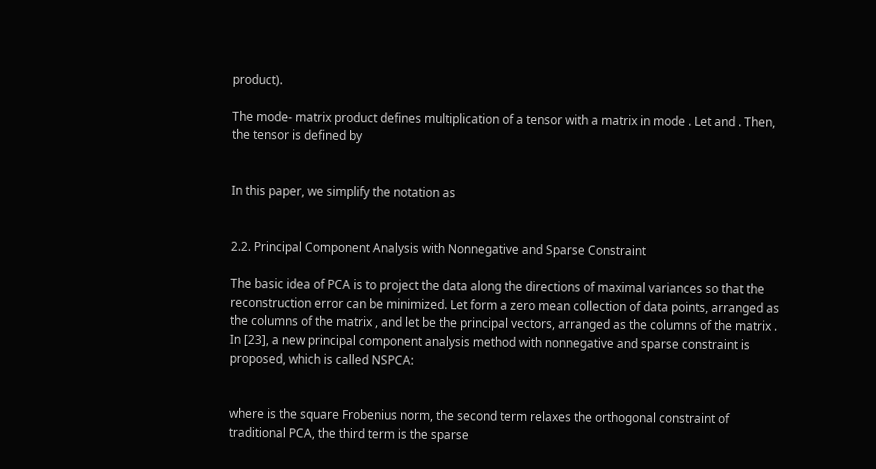product).

The mode- matrix product defines multiplication of a tensor with a matrix in mode . Let and . Then, the tensor is defined by


In this paper, we simplify the notation as


2.2. Principal Component Analysis with Nonnegative and Sparse Constraint

The basic idea of PCA is to project the data along the directions of maximal variances so that the reconstruction error can be minimized. Let form a zero mean collection of data points, arranged as the columns of the matrix , and let be the principal vectors, arranged as the columns of the matrix . In [23], a new principal component analysis method with nonnegative and sparse constraint is proposed, which is called NSPCA:


where is the square Frobenius norm, the second term relaxes the orthogonal constraint of traditional PCA, the third term is the sparse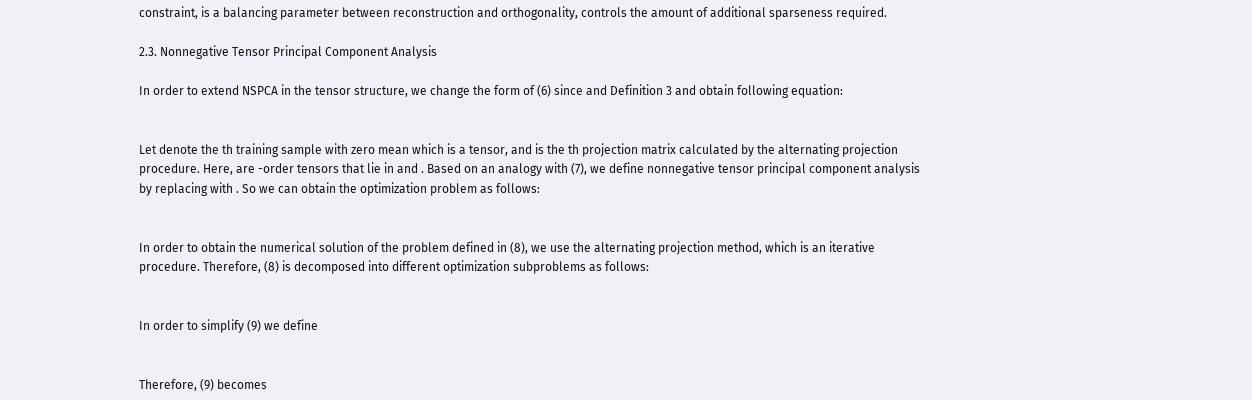constraint, is a balancing parameter between reconstruction and orthogonality, controls the amount of additional sparseness required.

2.3. Nonnegative Tensor Principal Component Analysis

In order to extend NSPCA in the tensor structure, we change the form of (6) since and Definition 3 and obtain following equation:


Let denote the th training sample with zero mean which is a tensor, and is the th projection matrix calculated by the alternating projection procedure. Here, are -order tensors that lie in and . Based on an analogy with (7), we define nonnegative tensor principal component analysis by replacing with . So we can obtain the optimization problem as follows:


In order to obtain the numerical solution of the problem defined in (8), we use the alternating projection method, which is an iterative procedure. Therefore, (8) is decomposed into different optimization subproblems as follows:


In order to simplify (9) we define


Therefore, (9) becomes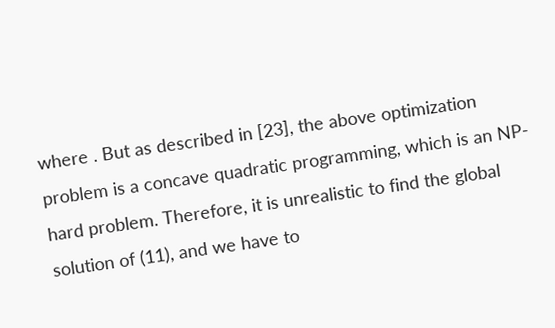where . But as described in [23], the above optimization problem is a concave quadratic programming, which is an NP-hard problem. Therefore, it is unrealistic to find the global solution of (11), and we have to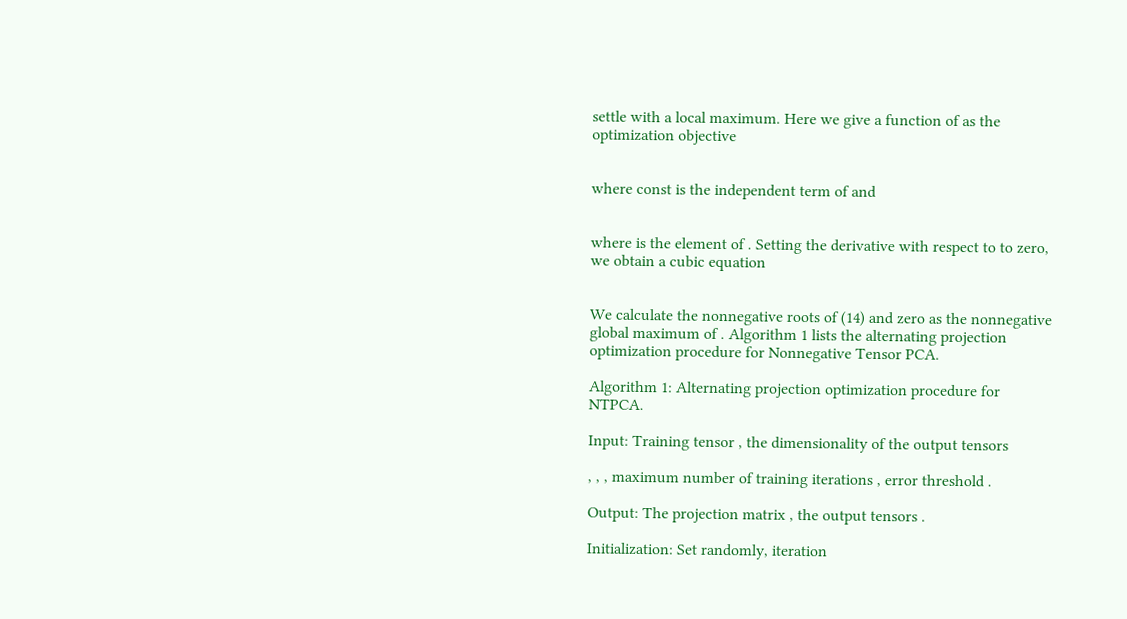settle with a local maximum. Here we give a function of as the optimization objective


where const is the independent term of and


where is the element of . Setting the derivative with respect to to zero, we obtain a cubic equation


We calculate the nonnegative roots of (14) and zero as the nonnegative global maximum of . Algorithm 1 lists the alternating projection optimization procedure for Nonnegative Tensor PCA.

Algorithm 1: Alternating projection optimization procedure for NTPCA.

Input: Training tensor , the dimensionality of the output tensors

, , , maximum number of training iterations , error threshold .

Output: The projection matrix , the output tensors .

Initialization: Set randomly, iteration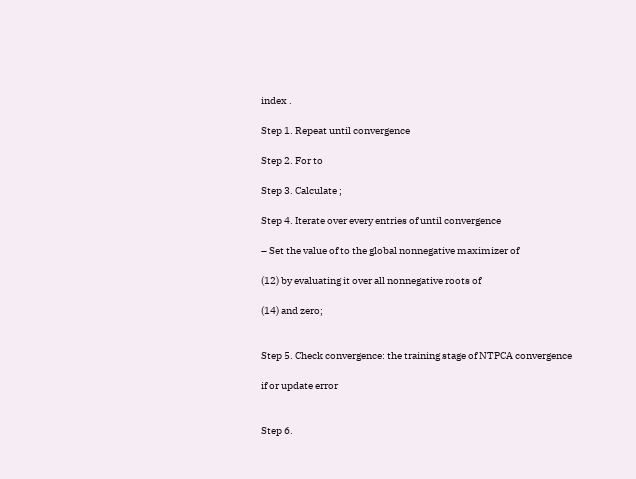index .

Step 1. Repeat until convergence

Step 2. For to

Step 3. Calculate ;

Step 4. Iterate over every entries of until convergence

– Set the value of to the global nonnegative maximizer of

(12) by evaluating it over all nonnegative roots of

(14) and zero;


Step 5. Check convergence: the training stage of NTPCA convergence

if or update error


Step 6.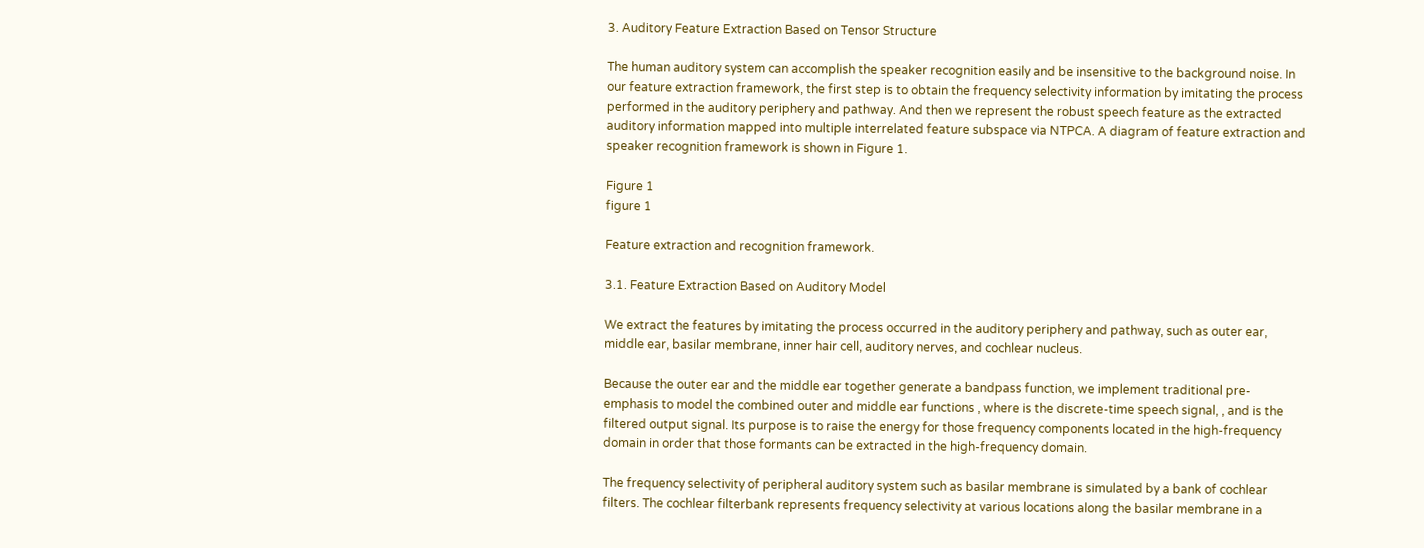3. Auditory Feature Extraction Based on Tensor Structure

The human auditory system can accomplish the speaker recognition easily and be insensitive to the background noise. In our feature extraction framework, the first step is to obtain the frequency selectivity information by imitating the process performed in the auditory periphery and pathway. And then we represent the robust speech feature as the extracted auditory information mapped into multiple interrelated feature subspace via NTPCA. A diagram of feature extraction and speaker recognition framework is shown in Figure 1.

Figure 1
figure 1

Feature extraction and recognition framework.

3.1. Feature Extraction Based on Auditory Model

We extract the features by imitating the process occurred in the auditory periphery and pathway, such as outer ear, middle ear, basilar membrane, inner hair cell, auditory nerves, and cochlear nucleus.

Because the outer ear and the middle ear together generate a bandpass function, we implement traditional pre-emphasis to model the combined outer and middle ear functions , where is the discrete-time speech signal, , and is the filtered output signal. Its purpose is to raise the energy for those frequency components located in the high-frequency domain in order that those formants can be extracted in the high-frequency domain.

The frequency selectivity of peripheral auditory system such as basilar membrane is simulated by a bank of cochlear filters. The cochlear filterbank represents frequency selectivity at various locations along the basilar membrane in a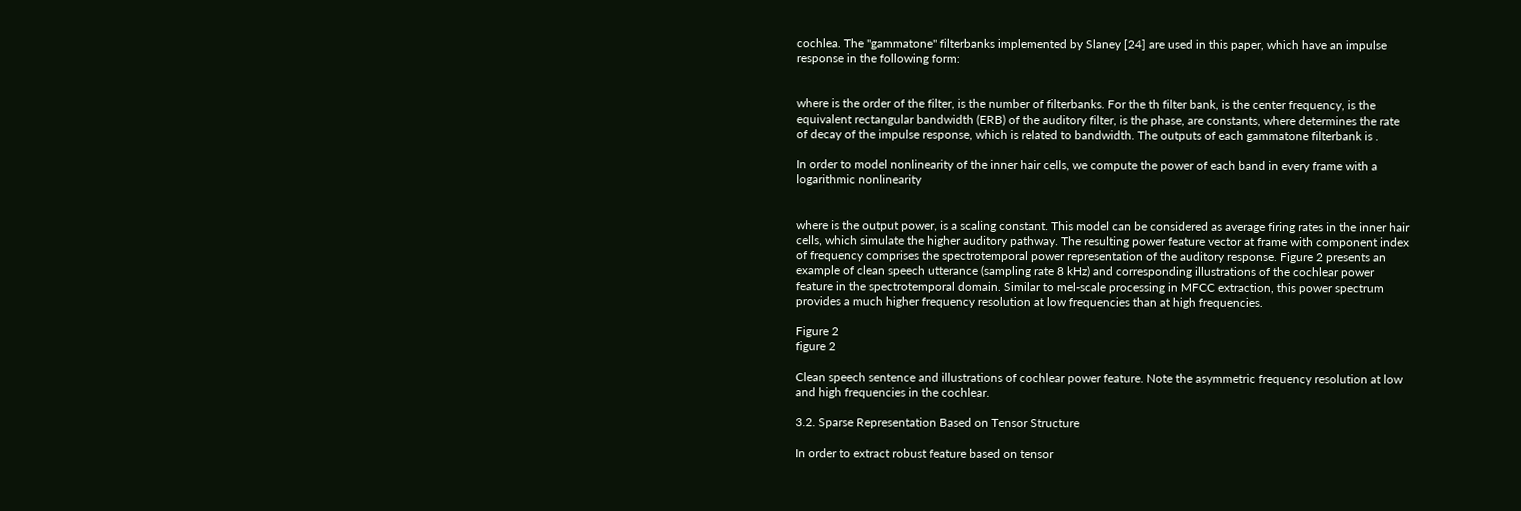cochlea. The "gammatone" filterbanks implemented by Slaney [24] are used in this paper, which have an impulse response in the following form:


where is the order of the filter, is the number of filterbanks. For the th filter bank, is the center frequency, is the equivalent rectangular bandwidth (ERB) of the auditory filter, is the phase, are constants, where determines the rate of decay of the impulse response, which is related to bandwidth. The outputs of each gammatone filterbank is .

In order to model nonlinearity of the inner hair cells, we compute the power of each band in every frame with a logarithmic nonlinearity


where is the output power, is a scaling constant. This model can be considered as average firing rates in the inner hair cells, which simulate the higher auditory pathway. The resulting power feature vector at frame with component index of frequency comprises the spectrotemporal power representation of the auditory response. Figure 2 presents an example of clean speech utterance (sampling rate 8 kHz) and corresponding illustrations of the cochlear power feature in the spectrotemporal domain. Similar to mel-scale processing in MFCC extraction, this power spectrum provides a much higher frequency resolution at low frequencies than at high frequencies.

Figure 2
figure 2

Clean speech sentence and illustrations of cochlear power feature. Note the asymmetric frequency resolution at low and high frequencies in the cochlear.

3.2. Sparse Representation Based on Tensor Structure

In order to extract robust feature based on tensor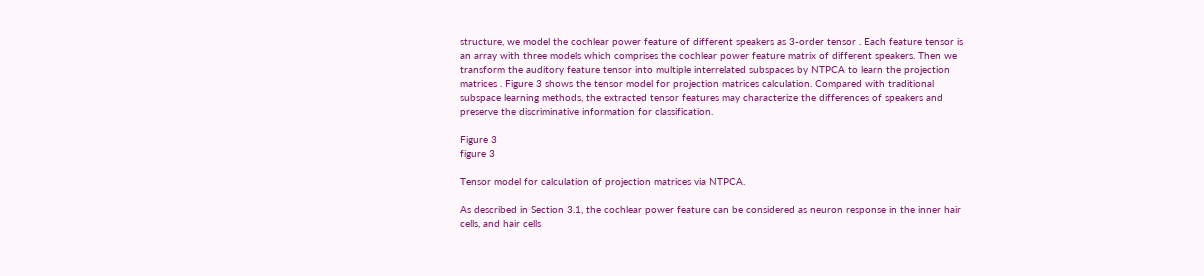structure, we model the cochlear power feature of different speakers as 3-order tensor . Each feature tensor is an array with three models which comprises the cochlear power feature matrix of different speakers. Then we transform the auditory feature tensor into multiple interrelated subspaces by NTPCA to learn the projection matrices . Figure 3 shows the tensor model for projection matrices calculation. Compared with traditional subspace learning methods, the extracted tensor features may characterize the differences of speakers and preserve the discriminative information for classification.

Figure 3
figure 3

Tensor model for calculation of projection matrices via NTPCA.

As described in Section 3.1, the cochlear power feature can be considered as neuron response in the inner hair cells, and hair cells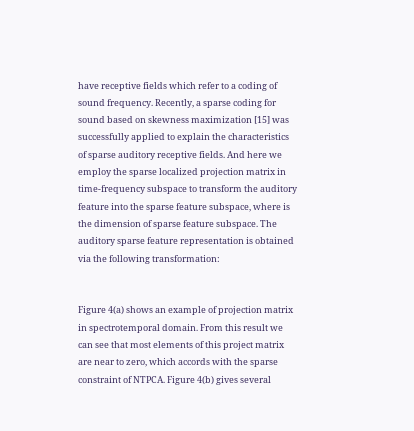have receptive fields which refer to a coding of sound frequency. Recently, a sparse coding for sound based on skewness maximization [15] was successfully applied to explain the characteristics of sparse auditory receptive fields. And here we employ the sparse localized projection matrix in time-frequency subspace to transform the auditory feature into the sparse feature subspace, where is the dimension of sparse feature subspace. The auditory sparse feature representation is obtained via the following transformation:


Figure 4(a) shows an example of projection matrix in spectrotemporal domain. From this result we can see that most elements of this project matrix are near to zero, which accords with the sparse constraint of NTPCA. Figure 4(b) gives several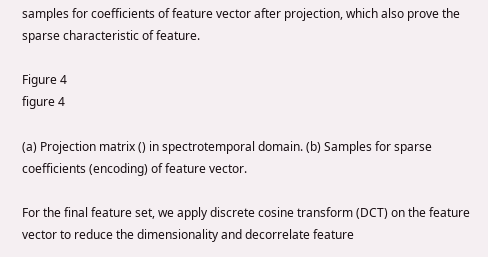samples for coefficients of feature vector after projection, which also prove the sparse characteristic of feature.

Figure 4
figure 4

(a) Projection matrix () in spectrotemporal domain. (b) Samples for sparse coefficients (encoding) of feature vector.

For the final feature set, we apply discrete cosine transform (DCT) on the feature vector to reduce the dimensionality and decorrelate feature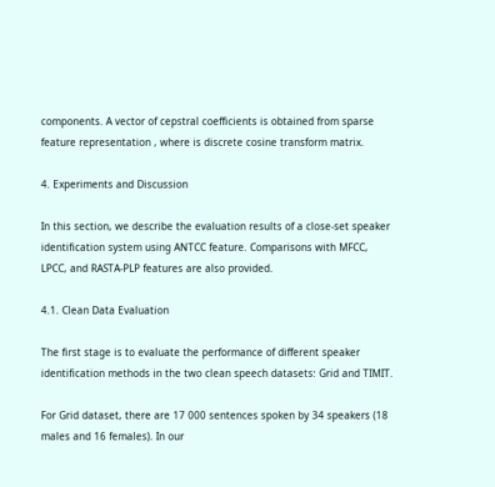components. A vector of cepstral coefficients is obtained from sparse feature representation , where is discrete cosine transform matrix.

4. Experiments and Discussion

In this section, we describe the evaluation results of a close-set speaker identification system using ANTCC feature. Comparisons with MFCC, LPCC, and RASTA-PLP features are also provided.

4.1. Clean Data Evaluation

The first stage is to evaluate the performance of different speaker identification methods in the two clean speech datasets: Grid and TIMIT.

For Grid dataset, there are 17 000 sentences spoken by 34 speakers (18 males and 16 females). In our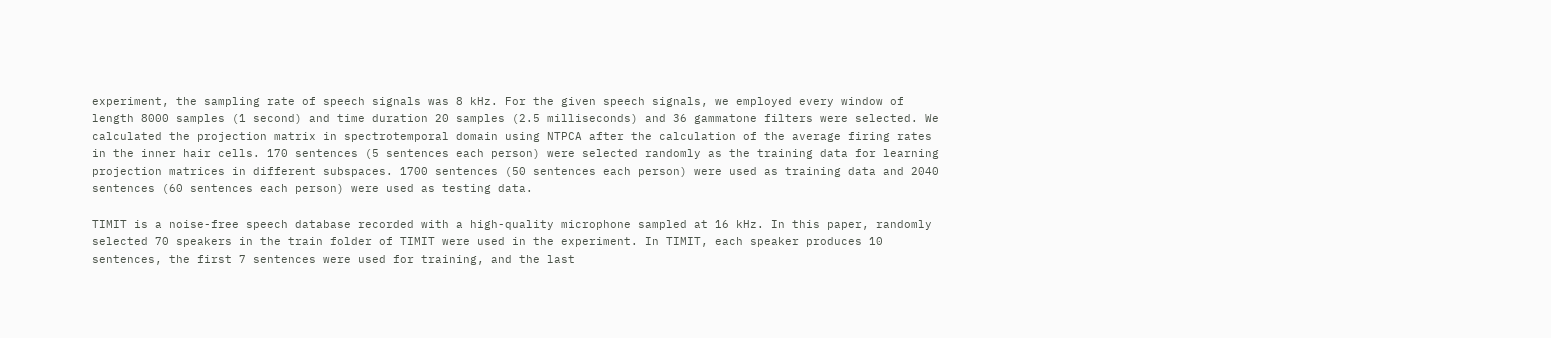experiment, the sampling rate of speech signals was 8 kHz. For the given speech signals, we employed every window of length 8000 samples (1 second) and time duration 20 samples (2.5 milliseconds) and 36 gammatone filters were selected. We calculated the projection matrix in spectrotemporal domain using NTPCA after the calculation of the average firing rates in the inner hair cells. 170 sentences (5 sentences each person) were selected randomly as the training data for learning projection matrices in different subspaces. 1700 sentences (50 sentences each person) were used as training data and 2040 sentences (60 sentences each person) were used as testing data.

TIMIT is a noise-free speech database recorded with a high-quality microphone sampled at 16 kHz. In this paper, randomly selected 70 speakers in the train folder of TIMIT were used in the experiment. In TIMIT, each speaker produces 10 sentences, the first 7 sentences were used for training, and the last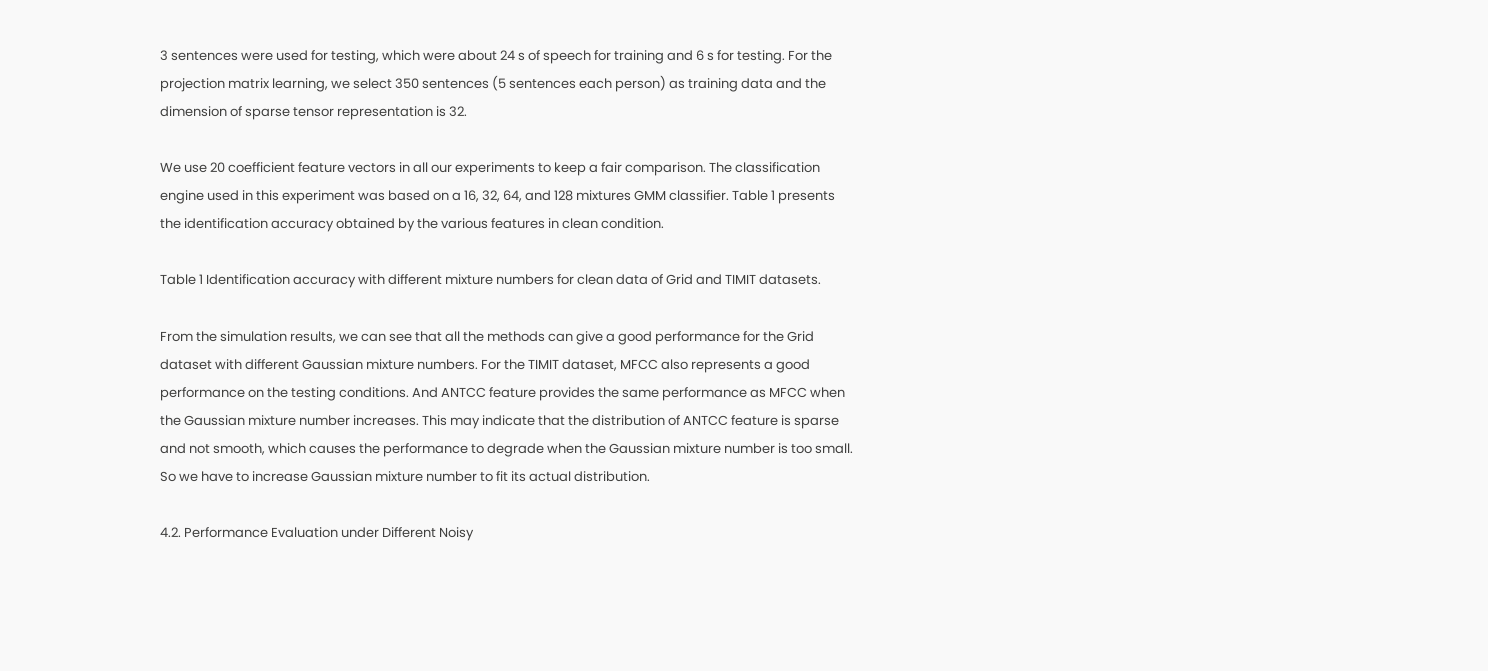3 sentences were used for testing, which were about 24 s of speech for training and 6 s for testing. For the projection matrix learning, we select 350 sentences (5 sentences each person) as training data and the dimension of sparse tensor representation is 32.

We use 20 coefficient feature vectors in all our experiments to keep a fair comparison. The classification engine used in this experiment was based on a 16, 32, 64, and 128 mixtures GMM classifier. Table 1 presents the identification accuracy obtained by the various features in clean condition.

Table 1 Identification accuracy with different mixture numbers for clean data of Grid and TIMIT datasets.

From the simulation results, we can see that all the methods can give a good performance for the Grid dataset with different Gaussian mixture numbers. For the TIMIT dataset, MFCC also represents a good performance on the testing conditions. And ANTCC feature provides the same performance as MFCC when the Gaussian mixture number increases. This may indicate that the distribution of ANTCC feature is sparse and not smooth, which causes the performance to degrade when the Gaussian mixture number is too small. So we have to increase Gaussian mixture number to fit its actual distribution.

4.2. Performance Evaluation under Different Noisy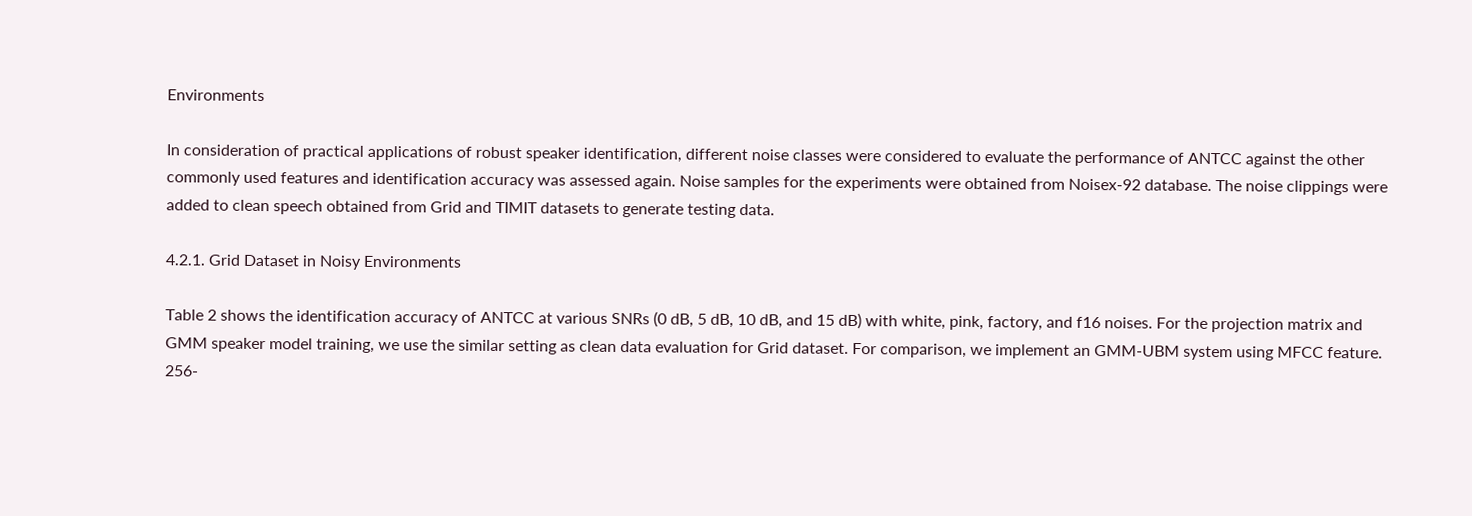Environments

In consideration of practical applications of robust speaker identification, different noise classes were considered to evaluate the performance of ANTCC against the other commonly used features and identification accuracy was assessed again. Noise samples for the experiments were obtained from Noisex-92 database. The noise clippings were added to clean speech obtained from Grid and TIMIT datasets to generate testing data.

4.2.1. Grid Dataset in Noisy Environments

Table 2 shows the identification accuracy of ANTCC at various SNRs (0 dB, 5 dB, 10 dB, and 15 dB) with white, pink, factory, and f16 noises. For the projection matrix and GMM speaker model training, we use the similar setting as clean data evaluation for Grid dataset. For comparison, we implement an GMM-UBM system using MFCC feature. 256-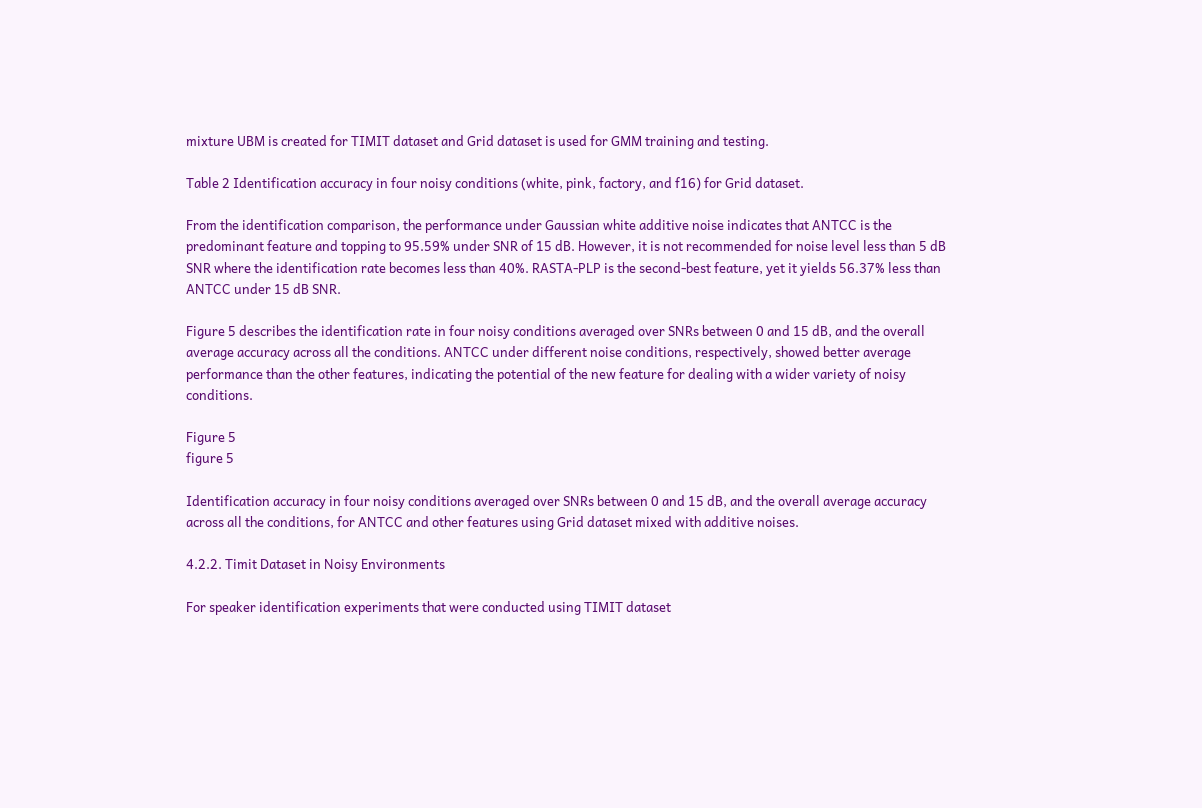mixture UBM is created for TIMIT dataset and Grid dataset is used for GMM training and testing.

Table 2 Identification accuracy in four noisy conditions (white, pink, factory, and f16) for Grid dataset.

From the identification comparison, the performance under Gaussian white additive noise indicates that ANTCC is the predominant feature and topping to 95.59% under SNR of 15 dB. However, it is not recommended for noise level less than 5 dB SNR where the identification rate becomes less than 40%. RASTA-PLP is the second-best feature, yet it yields 56.37% less than ANTCC under 15 dB SNR.

Figure 5 describes the identification rate in four noisy conditions averaged over SNRs between 0 and 15 dB, and the overall average accuracy across all the conditions. ANTCC under different noise conditions, respectively, showed better average performance than the other features, indicating the potential of the new feature for dealing with a wider variety of noisy conditions.

Figure 5
figure 5

Identification accuracy in four noisy conditions averaged over SNRs between 0 and 15 dB, and the overall average accuracy across all the conditions, for ANTCC and other features using Grid dataset mixed with additive noises.

4.2.2. Timit Dataset in Noisy Environments

For speaker identification experiments that were conducted using TIMIT dataset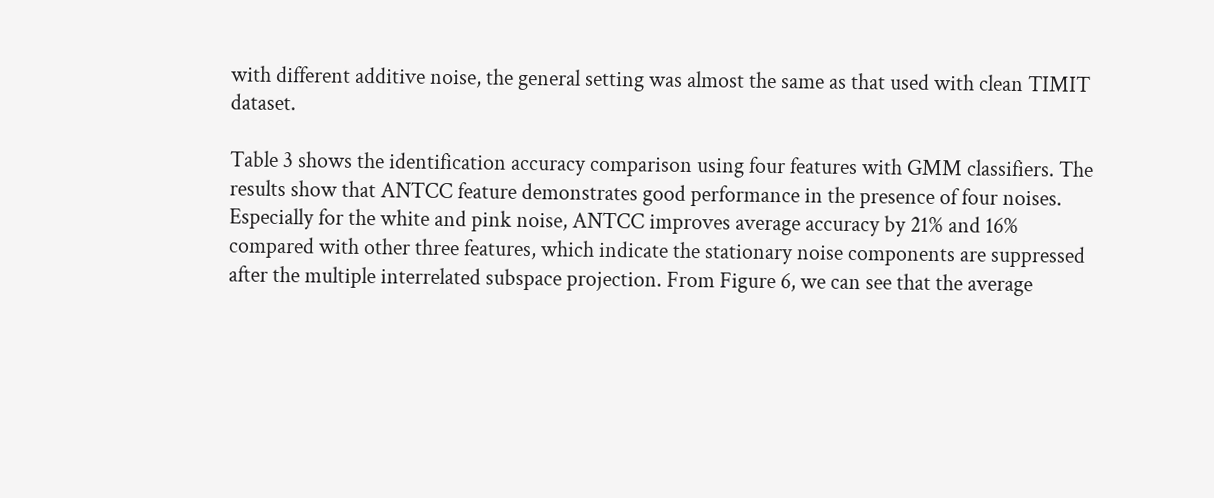with different additive noise, the general setting was almost the same as that used with clean TIMIT dataset.

Table 3 shows the identification accuracy comparison using four features with GMM classifiers. The results show that ANTCC feature demonstrates good performance in the presence of four noises. Especially for the white and pink noise, ANTCC improves average accuracy by 21% and 16% compared with other three features, which indicate the stationary noise components are suppressed after the multiple interrelated subspace projection. From Figure 6, we can see that the average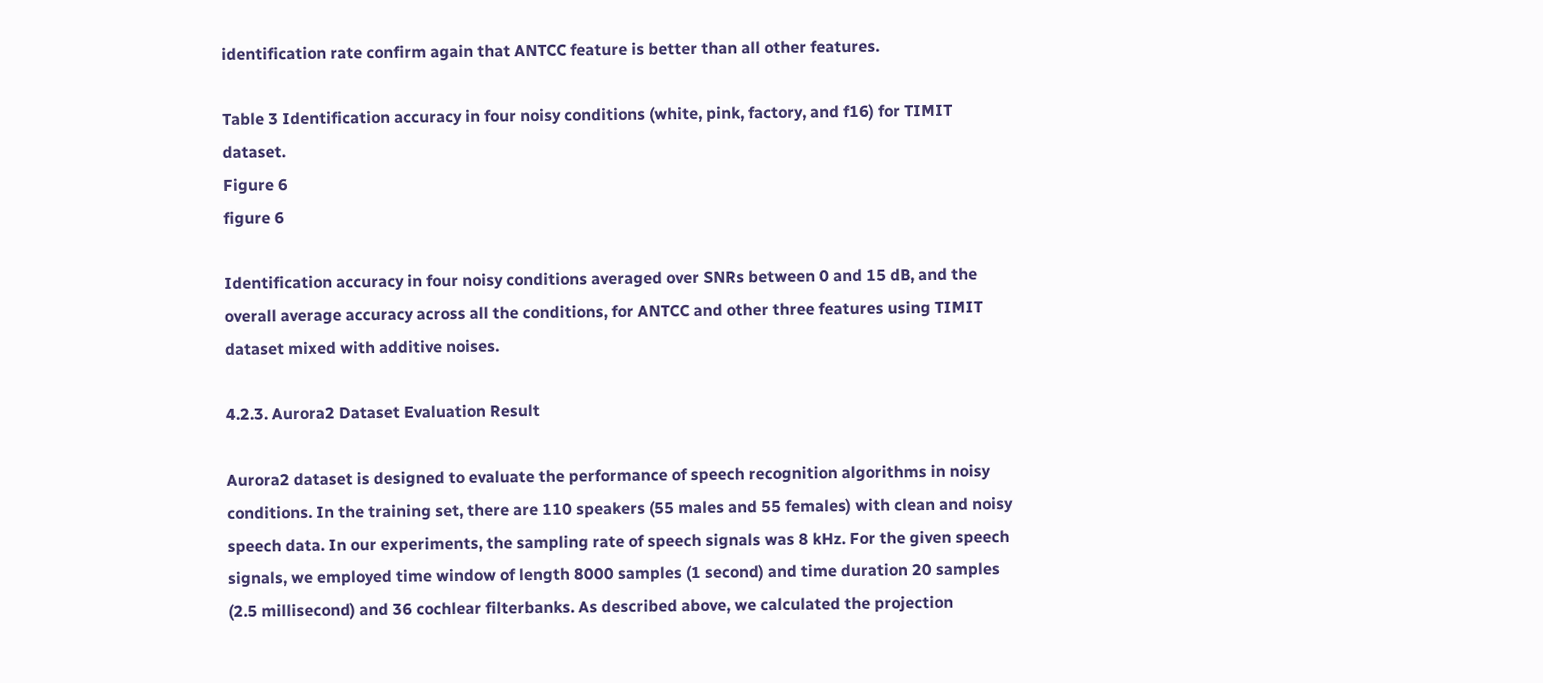identification rate confirm again that ANTCC feature is better than all other features.

Table 3 Identification accuracy in four noisy conditions (white, pink, factory, and f16) for TIMIT dataset.
Figure 6
figure 6

Identification accuracy in four noisy conditions averaged over SNRs between 0 and 15 dB, and the overall average accuracy across all the conditions, for ANTCC and other three features using TIMIT dataset mixed with additive noises.

4.2.3. Aurora2 Dataset Evaluation Result

Aurora2 dataset is designed to evaluate the performance of speech recognition algorithms in noisy conditions. In the training set, there are 110 speakers (55 males and 55 females) with clean and noisy speech data. In our experiments, the sampling rate of speech signals was 8 kHz. For the given speech signals, we employed time window of length 8000 samples (1 second) and time duration 20 samples (2.5 millisecond) and 36 cochlear filterbanks. As described above, we calculated the projection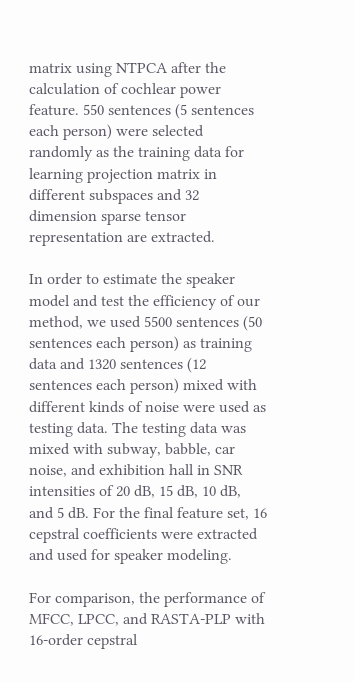matrix using NTPCA after the calculation of cochlear power feature. 550 sentences (5 sentences each person) were selected randomly as the training data for learning projection matrix in different subspaces and 32 dimension sparse tensor representation are extracted.

In order to estimate the speaker model and test the efficiency of our method, we used 5500 sentences (50 sentences each person) as training data and 1320 sentences (12 sentences each person) mixed with different kinds of noise were used as testing data. The testing data was mixed with subway, babble, car noise, and exhibition hall in SNR intensities of 20 dB, 15 dB, 10 dB, and 5 dB. For the final feature set, 16 cepstral coefficients were extracted and used for speaker modeling.

For comparison, the performance of MFCC, LPCC, and RASTA-PLP with 16-order cepstral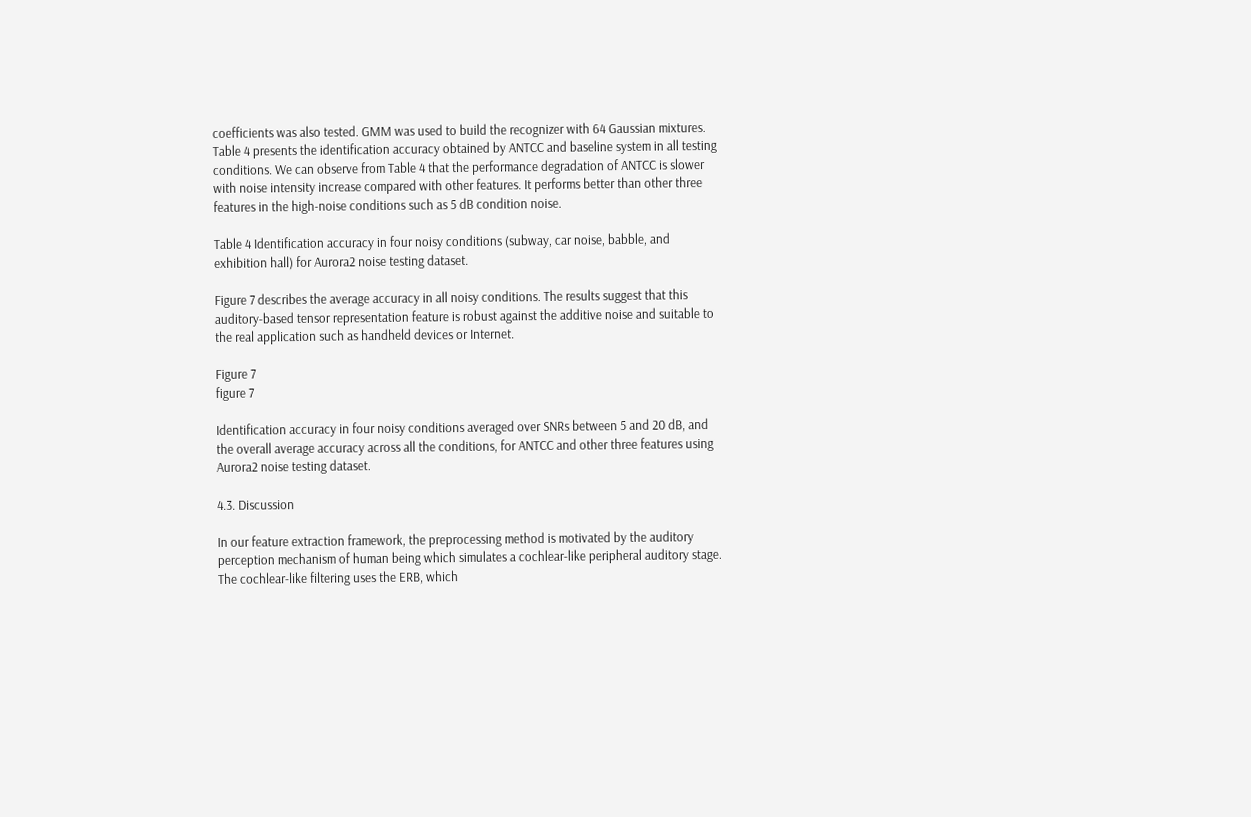coefficients was also tested. GMM was used to build the recognizer with 64 Gaussian mixtures. Table 4 presents the identification accuracy obtained by ANTCC and baseline system in all testing conditions. We can observe from Table 4 that the performance degradation of ANTCC is slower with noise intensity increase compared with other features. It performs better than other three features in the high-noise conditions such as 5 dB condition noise.

Table 4 Identification accuracy in four noisy conditions (subway, car noise, babble, and exhibition hall) for Aurora2 noise testing dataset.

Figure 7 describes the average accuracy in all noisy conditions. The results suggest that this auditory-based tensor representation feature is robust against the additive noise and suitable to the real application such as handheld devices or Internet.

Figure 7
figure 7

Identification accuracy in four noisy conditions averaged over SNRs between 5 and 20 dB, and the overall average accuracy across all the conditions, for ANTCC and other three features using Aurora2 noise testing dataset.

4.3. Discussion

In our feature extraction framework, the preprocessing method is motivated by the auditory perception mechanism of human being which simulates a cochlear-like peripheral auditory stage. The cochlear-like filtering uses the ERB, which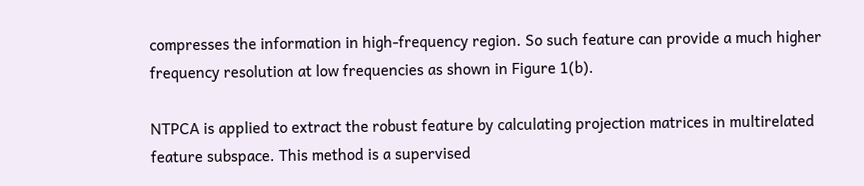compresses the information in high-frequency region. So such feature can provide a much higher frequency resolution at low frequencies as shown in Figure 1(b).

NTPCA is applied to extract the robust feature by calculating projection matrices in multirelated feature subspace. This method is a supervised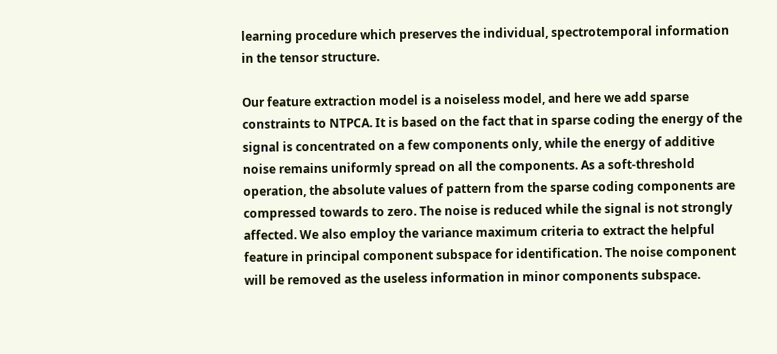learning procedure which preserves the individual, spectrotemporal information in the tensor structure.

Our feature extraction model is a noiseless model, and here we add sparse constraints to NTPCA. It is based on the fact that in sparse coding the energy of the signal is concentrated on a few components only, while the energy of additive noise remains uniformly spread on all the components. As a soft-threshold operation, the absolute values of pattern from the sparse coding components are compressed towards to zero. The noise is reduced while the signal is not strongly affected. We also employ the variance maximum criteria to extract the helpful feature in principal component subspace for identification. The noise component will be removed as the useless information in minor components subspace.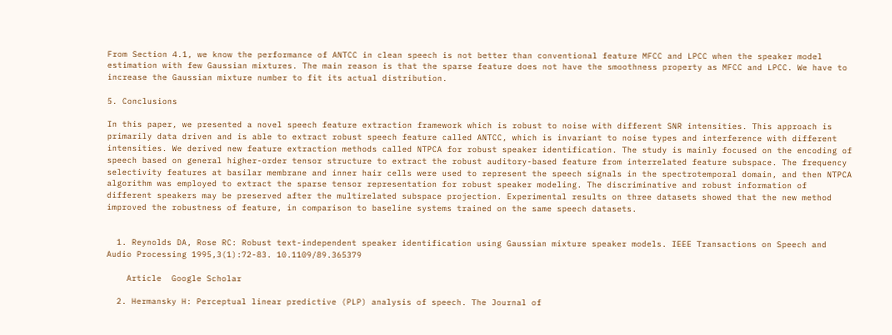From Section 4.1, we know the performance of ANTCC in clean speech is not better than conventional feature MFCC and LPCC when the speaker model estimation with few Gaussian mixtures. The main reason is that the sparse feature does not have the smoothness property as MFCC and LPCC. We have to increase the Gaussian mixture number to fit its actual distribution.

5. Conclusions

In this paper, we presented a novel speech feature extraction framework which is robust to noise with different SNR intensities. This approach is primarily data driven and is able to extract robust speech feature called ANTCC, which is invariant to noise types and interference with different intensities. We derived new feature extraction methods called NTPCA for robust speaker identification. The study is mainly focused on the encoding of speech based on general higher-order tensor structure to extract the robust auditory-based feature from interrelated feature subspace. The frequency selectivity features at basilar membrane and inner hair cells were used to represent the speech signals in the spectrotemporal domain, and then NTPCA algorithm was employed to extract the sparse tensor representation for robust speaker modeling. The discriminative and robust information of different speakers may be preserved after the multirelated subspace projection. Experimental results on three datasets showed that the new method improved the robustness of feature, in comparison to baseline systems trained on the same speech datasets.


  1. Reynolds DA, Rose RC: Robust text-independent speaker identification using Gaussian mixture speaker models. IEEE Transactions on Speech and Audio Processing 1995,3(1):72-83. 10.1109/89.365379

    Article  Google Scholar

  2. Hermansky H: Perceptual linear predictive (PLP) analysis of speech. The Journal of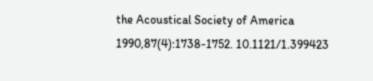the Acoustical Society of America 1990,87(4):1738-1752. 10.1121/1.399423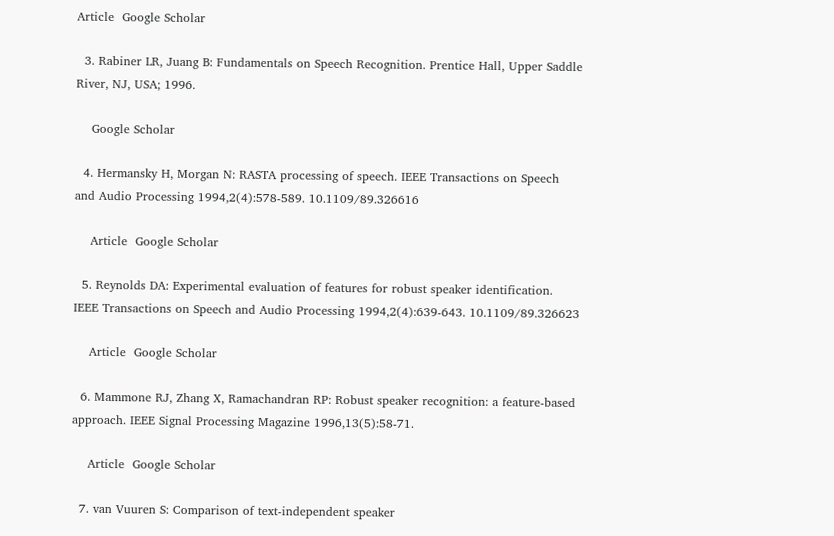Article  Google Scholar

  3. Rabiner LR, Juang B: Fundamentals on Speech Recognition. Prentice Hall, Upper Saddle River, NJ, USA; 1996.

    Google Scholar

  4. Hermansky H, Morgan N: RASTA processing of speech. IEEE Transactions on Speech and Audio Processing 1994,2(4):578-589. 10.1109/89.326616

    Article  Google Scholar

  5. Reynolds DA: Experimental evaluation of features for robust speaker identification. IEEE Transactions on Speech and Audio Processing 1994,2(4):639-643. 10.1109/89.326623

    Article  Google Scholar

  6. Mammone RJ, Zhang X, Ramachandran RP: Robust speaker recognition: a feature-based approach. IEEE Signal Processing Magazine 1996,13(5):58-71.

    Article  Google Scholar

  7. van Vuuren S: Comparison of text-independent speaker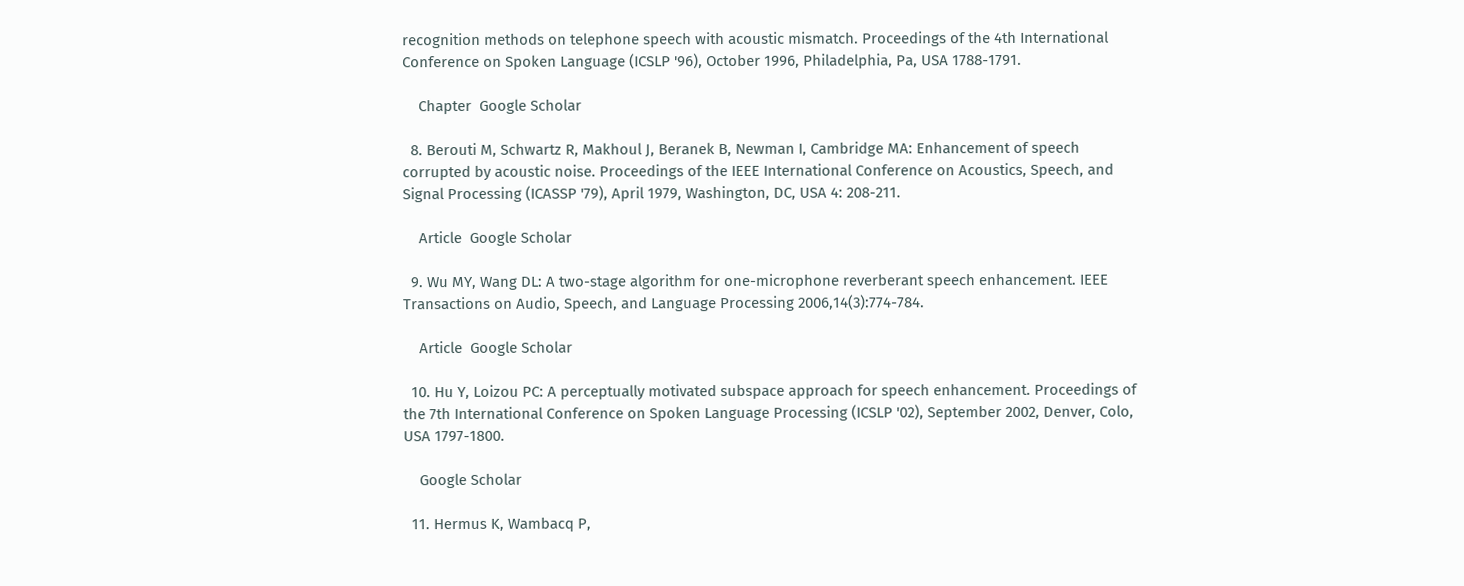recognition methods on telephone speech with acoustic mismatch. Proceedings of the 4th International Conference on Spoken Language (ICSLP '96), October 1996, Philadelphia, Pa, USA 1788-1791.

    Chapter  Google Scholar

  8. Berouti M, Schwartz R, Makhoul J, Beranek B, Newman I, Cambridge MA: Enhancement of speech corrupted by acoustic noise. Proceedings of the IEEE International Conference on Acoustics, Speech, and Signal Processing (ICASSP '79), April 1979, Washington, DC, USA 4: 208-211.

    Article  Google Scholar

  9. Wu MY, Wang DL: A two-stage algorithm for one-microphone reverberant speech enhancement. IEEE Transactions on Audio, Speech, and Language Processing 2006,14(3):774-784.

    Article  Google Scholar

  10. Hu Y, Loizou PC: A perceptually motivated subspace approach for speech enhancement. Proceedings of the 7th International Conference on Spoken Language Processing (ICSLP '02), September 2002, Denver, Colo, USA 1797-1800.

    Google Scholar

  11. Hermus K, Wambacq P,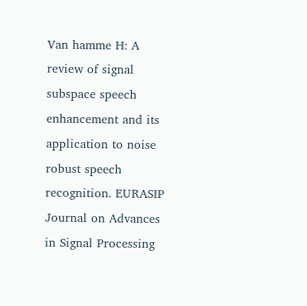Van hamme H: A review of signal subspace speech enhancement and its application to noise robust speech recognition. EURASIP Journal on Advances in Signal Processing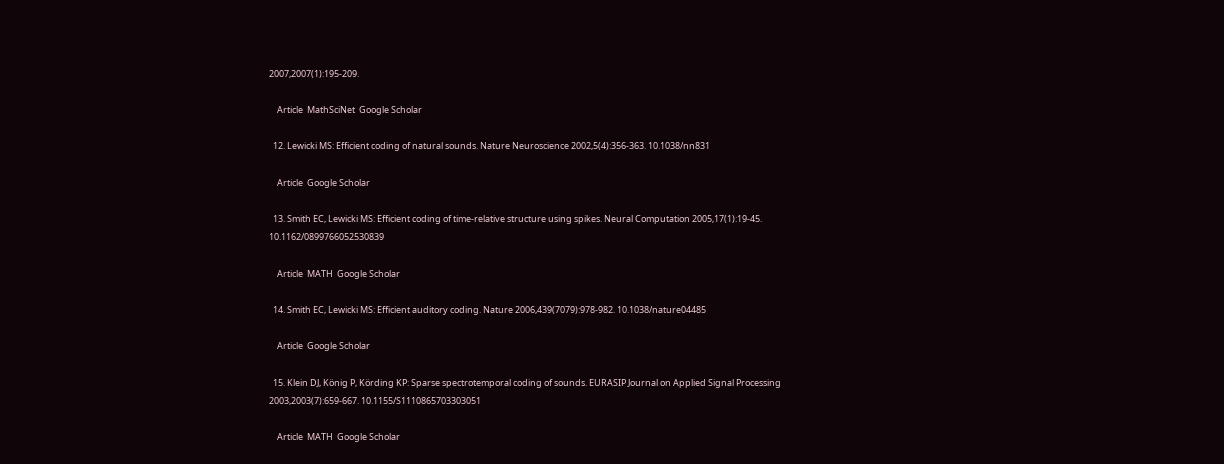2007,2007(1):195-209.

    Article  MathSciNet  Google Scholar

  12. Lewicki MS: Efficient coding of natural sounds. Nature Neuroscience 2002,5(4):356-363. 10.1038/nn831

    Article  Google Scholar

  13. Smith EC, Lewicki MS: Efficient coding of time-relative structure using spikes. Neural Computation 2005,17(1):19-45. 10.1162/0899766052530839

    Article  MATH  Google Scholar

  14. Smith EC, Lewicki MS: Efficient auditory coding. Nature 2006,439(7079):978-982. 10.1038/nature04485

    Article  Google Scholar

  15. Klein DJ, König P, Körding KP: Sparse spectrotemporal coding of sounds. EURASIP Journal on Applied Signal Processing 2003,2003(7):659-667. 10.1155/S1110865703303051

    Article  MATH  Google Scholar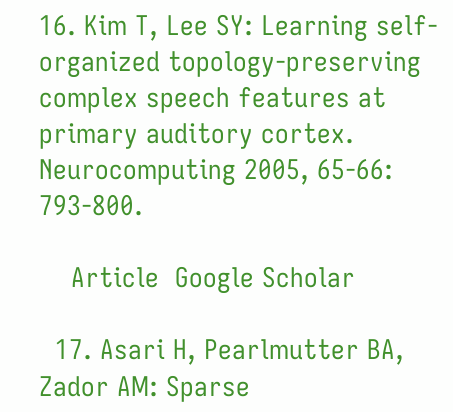16. Kim T, Lee SY: Learning self-organized topology-preserving complex speech features at primary auditory cortex. Neurocomputing 2005, 65-66: 793-800.

    Article  Google Scholar

  17. Asari H, Pearlmutter BA, Zador AM: Sparse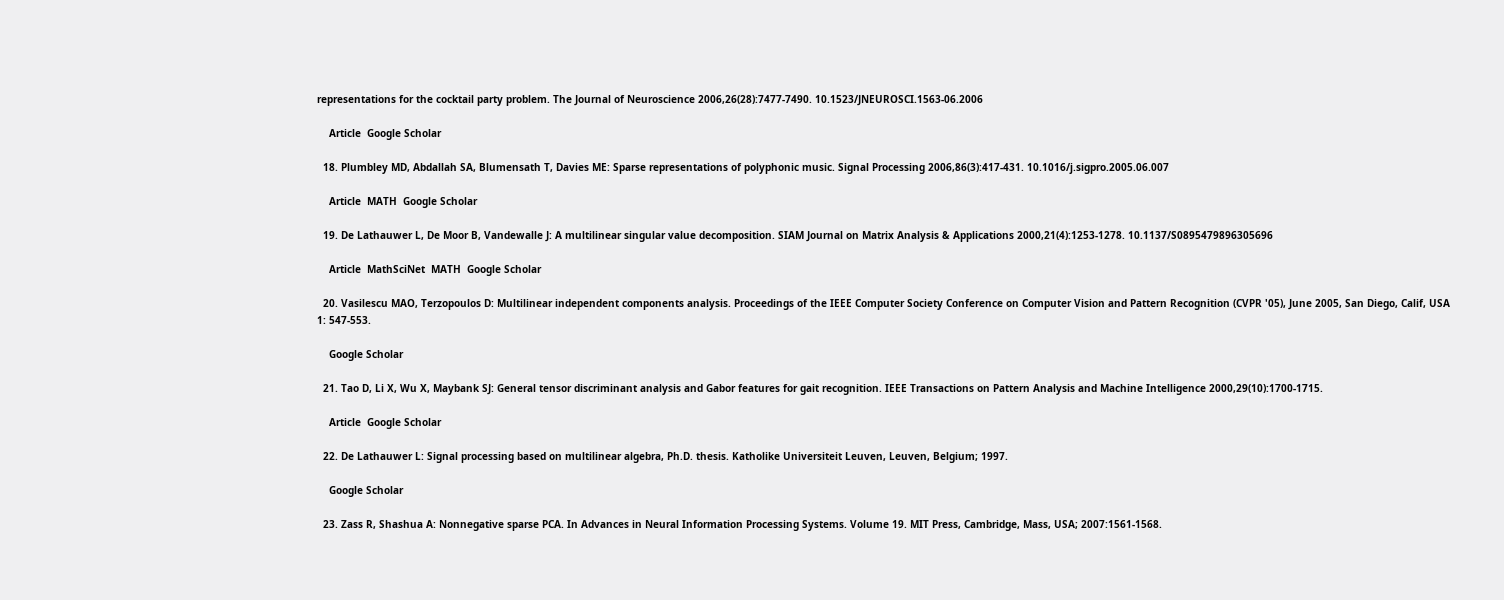representations for the cocktail party problem. The Journal of Neuroscience 2006,26(28):7477-7490. 10.1523/JNEUROSCI.1563-06.2006

    Article  Google Scholar

  18. Plumbley MD, Abdallah SA, Blumensath T, Davies ME: Sparse representations of polyphonic music. Signal Processing 2006,86(3):417-431. 10.1016/j.sigpro.2005.06.007

    Article  MATH  Google Scholar

  19. De Lathauwer L, De Moor B, Vandewalle J: A multilinear singular value decomposition. SIAM Journal on Matrix Analysis & Applications 2000,21(4):1253-1278. 10.1137/S0895479896305696

    Article  MathSciNet  MATH  Google Scholar

  20. Vasilescu MAO, Terzopoulos D: Multilinear independent components analysis. Proceedings of the IEEE Computer Society Conference on Computer Vision and Pattern Recognition (CVPR '05), June 2005, San Diego, Calif, USA 1: 547-553.

    Google Scholar

  21. Tao D, Li X, Wu X, Maybank SJ: General tensor discriminant analysis and Gabor features for gait recognition. IEEE Transactions on Pattern Analysis and Machine Intelligence 2000,29(10):1700-1715.

    Article  Google Scholar

  22. De Lathauwer L: Signal processing based on multilinear algebra, Ph.D. thesis. Katholike Universiteit Leuven, Leuven, Belgium; 1997.

    Google Scholar

  23. Zass R, Shashua A: Nonnegative sparse PCA. In Advances in Neural Information Processing Systems. Volume 19. MIT Press, Cambridge, Mass, USA; 2007:1561-1568.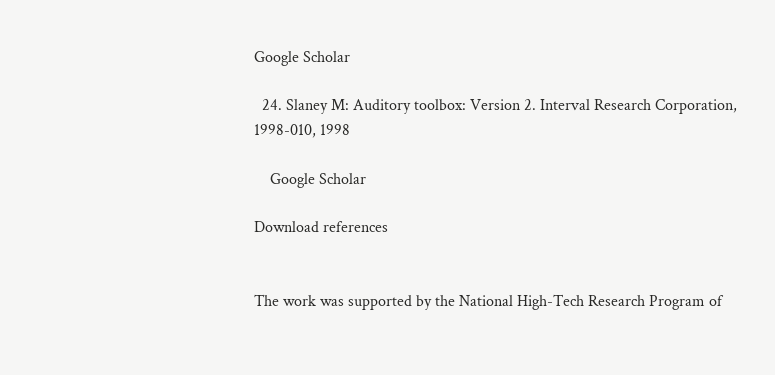Google Scholar

  24. Slaney M: Auditory toolbox: Version 2. Interval Research Corporation, 1998-010, 1998

    Google Scholar

Download references


The work was supported by the National High-Tech Research Program of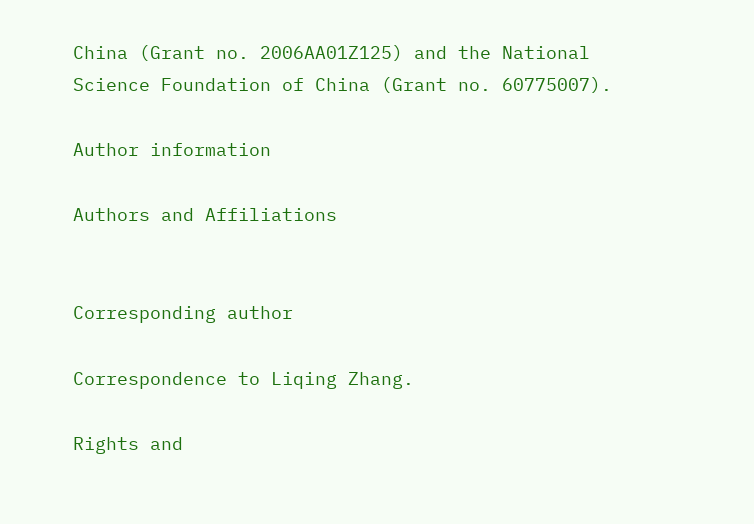China (Grant no. 2006AA01Z125) and the National Science Foundation of China (Grant no. 60775007).

Author information

Authors and Affiliations


Corresponding author

Correspondence to Liqing Zhang.

Rights and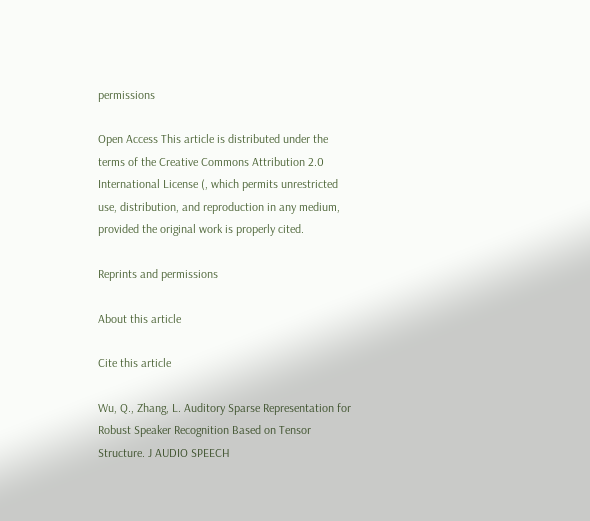permissions

Open Access This article is distributed under the terms of the Creative Commons Attribution 2.0 International License (, which permits unrestricted use, distribution, and reproduction in any medium, provided the original work is properly cited.

Reprints and permissions

About this article

Cite this article

Wu, Q., Zhang, L. Auditory Sparse Representation for Robust Speaker Recognition Based on Tensor Structure. J AUDIO SPEECH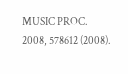MUSIC PROC. 2008, 578612 (2008).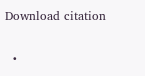Download citation

  •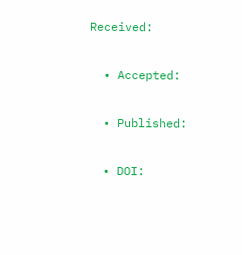Received:

  • Accepted:

  • Published:

  • DOI: